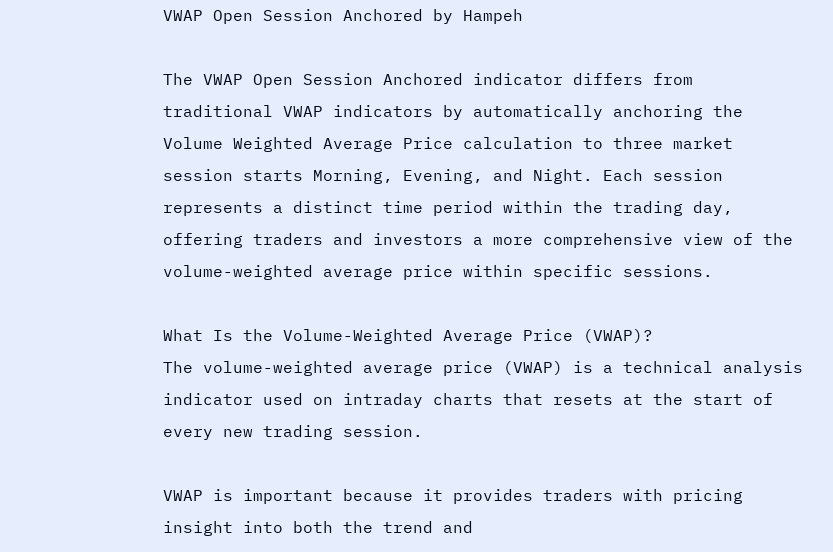VWAP Open Session Anchored by Hampeh

The VWAP Open Session Anchored indicator differs from traditional VWAP indicators by automatically anchoring the Volume Weighted Average Price calculation to three market session starts Morning, Evening, and Night. Each session represents a distinct time period within the trading day, offering traders and investors a more comprehensive view of the volume-weighted average price within specific sessions.

What Is the Volume-Weighted Average Price (VWAP)?
The volume-weighted average price (VWAP) is a technical analysis indicator used on intraday charts that resets at the start of every new trading session.

VWAP is important because it provides traders with pricing insight into both the trend and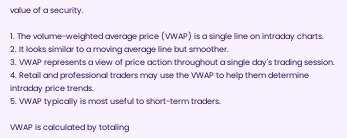value of a security.

1. The volume-weighted average price (VWAP) is a single line on intraday charts.
2. It looks similar to a moving average line but smoother.
3. VWAP represents a view of price action throughout a single day's trading session.
4. Retail and professional traders may use the VWAP to help them determine intraday price trends.
5. VWAP typically is most useful to short-term traders.

VWAP is calculated by totaling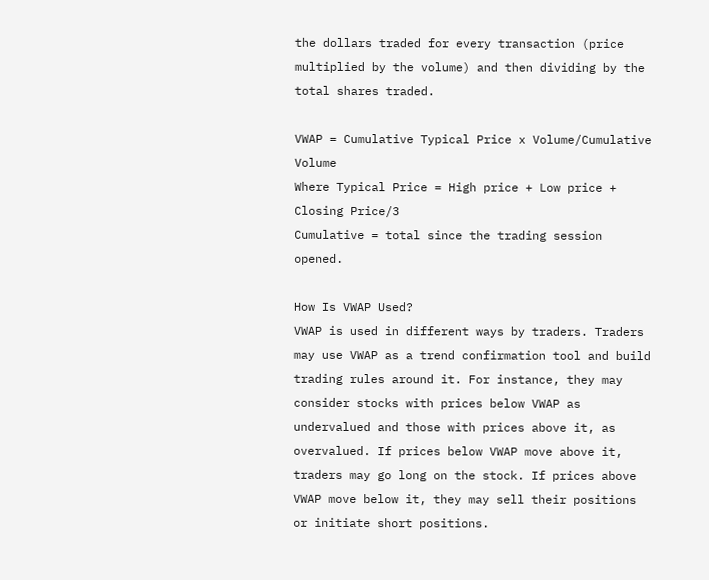the dollars traded for every transaction (price multiplied by the volume) and then dividing by the total shares traded.

VWAP = Cumulative Typical Price x Volume/Cumulative Volume
Where Typical Price = High price + Low price + Closing Price/3
Cumulative = total since the trading session opened.

How Is VWAP Used?
VWAP is used in different ways by traders. Traders may use VWAP as a trend confirmation tool and build trading rules around it. For instance, they may consider stocks with prices below VWAP as undervalued and those with prices above it, as overvalued. If prices below VWAP move above it, traders may go long on the stock. If prices above VWAP move below it, they may sell their positions or initiate short positions.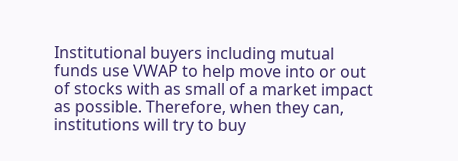Institutional buyers including mutual funds use VWAP to help move into or out of stocks with as small of a market impact as possible. Therefore, when they can, institutions will try to buy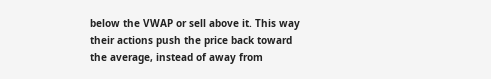below the VWAP or sell above it. This way their actions push the price back toward the average, instead of away from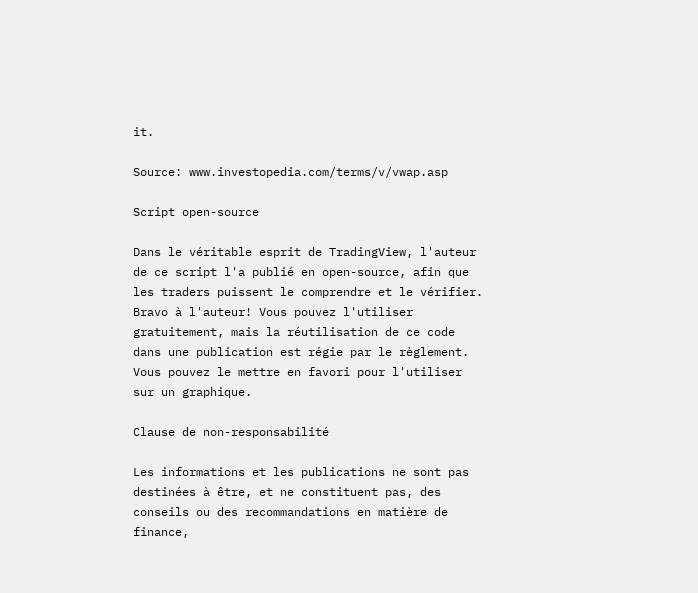it.

Source: www.investopedia.com/terms/v/vwap.asp

Script open-source

Dans le véritable esprit de TradingView, l'auteur de ce script l'a publié en open-source, afin que les traders puissent le comprendre et le vérifier. Bravo à l'auteur! Vous pouvez l'utiliser gratuitement, mais la réutilisation de ce code dans une publication est régie par le règlement. Vous pouvez le mettre en favori pour l'utiliser sur un graphique.

Clause de non-responsabilité

Les informations et les publications ne sont pas destinées à être, et ne constituent pas, des conseils ou des recommandations en matière de finance,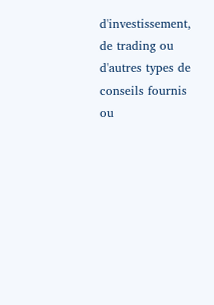d'investissement, de trading ou d'autres types de conseils fournis ou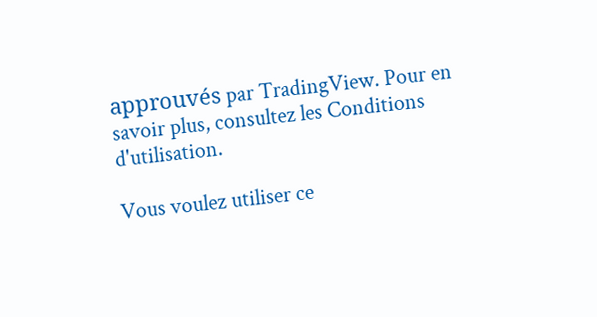approuvés par TradingView. Pour en savoir plus, consultez les Conditions d'utilisation.

Vous voulez utiliser ce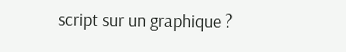script sur un graphique ?